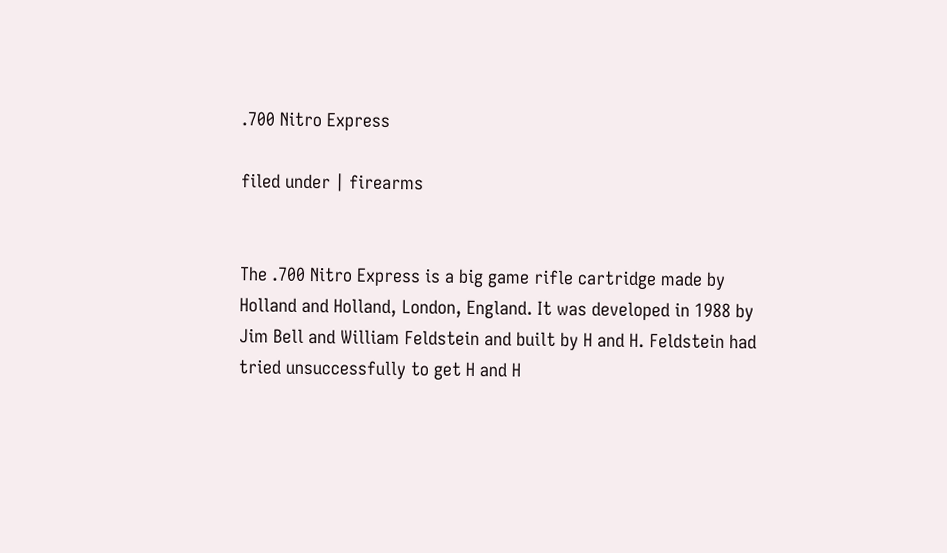.700 Nitro Express

filed under | firearms


The .700 Nitro Express is a big game rifle cartridge made by Holland and Holland, London, England. It was developed in 1988 by Jim Bell and William Feldstein and built by H and H. Feldstein had tried unsuccessfully to get H and H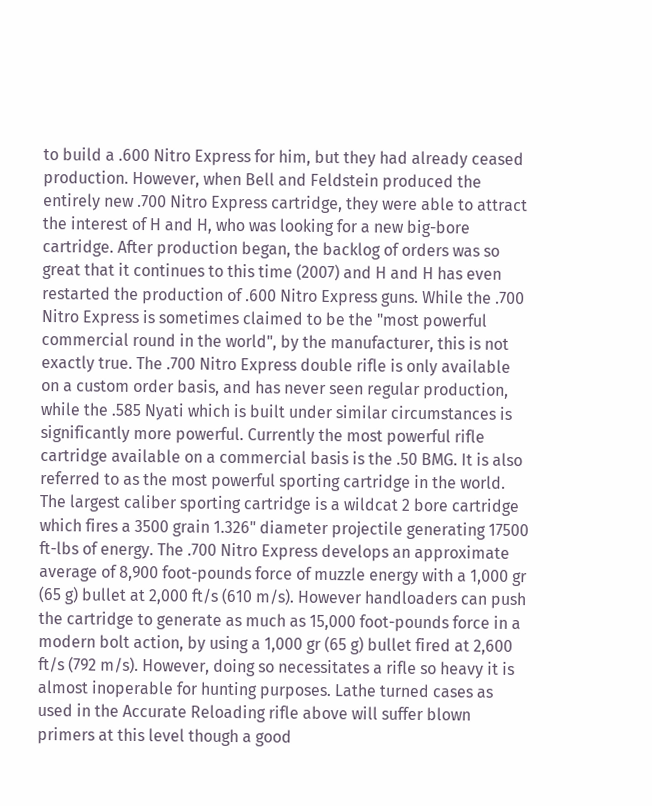to build a .600 Nitro Express for him, but they had already ceased production. However, when Bell and Feldstein produced the entirely new .700 Nitro Express cartridge, they were able to attract the interest of H and H, who was looking for a new big-bore cartridge. After production began, the backlog of orders was so great that it continues to this time (2007) and H and H has even restarted the production of .600 Nitro Express guns. While the .700 Nitro Express is sometimes claimed to be the "most powerful commercial round in the world", by the manufacturer, this is not exactly true. The .700 Nitro Express double rifle is only available on a custom order basis, and has never seen regular production, while the .585 Nyati which is built under similar circumstances is significantly more powerful. Currently the most powerful rifle cartridge available on a commercial basis is the .50 BMG. It is also referred to as the most powerful sporting cartridge in the world. The largest caliber sporting cartridge is a wildcat 2 bore cartridge which fires a 3500 grain 1.326" diameter projectile generating 17500 ft-lbs of energy. The .700 Nitro Express develops an approximate average of 8,900 foot-pounds force of muzzle energy with a 1,000 gr (65 g) bullet at 2,000 ft/s (610 m/s). However handloaders can push the cartridge to generate as much as 15,000 foot-pounds force in a modern bolt action, by using a 1,000 gr (65 g) bullet fired at 2,600 ft/s (792 m/s). However, doing so necessitates a rifle so heavy it is almost inoperable for hunting purposes. Lathe turned cases as used in the Accurate Reloading rifle above will suffer blown primers at this level though a good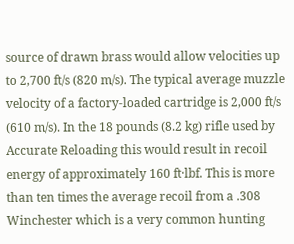source of drawn brass would allow velocities up to 2,700 ft/s (820 m/s). The typical average muzzle velocity of a factory-loaded cartridge is 2,000 ft/s (610 m/s). In the 18 pounds (8.2 kg) rifle used by Accurate Reloading this would result in recoil energy of approximately 160 ft·lbf. This is more than ten times the average recoil from a .308 Winchester which is a very common hunting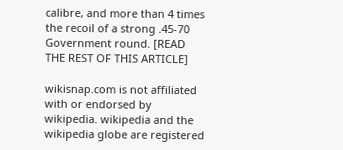calibre, and more than 4 times the recoil of a strong .45-70 Government round. [READ THE REST OF THIS ARTICLE]

wikisnap.com is not affiliated with or endorsed by wikipedia. wikipedia and the wikipedia globe are registered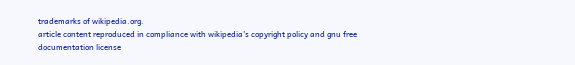trademarks of wikipedia.org.
article content reproduced in compliance with wikipedia's copyright policy and gnu free documentation license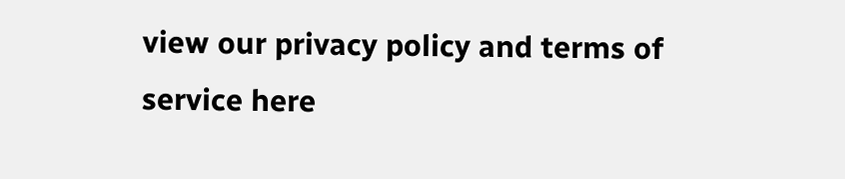view our privacy policy and terms of service here